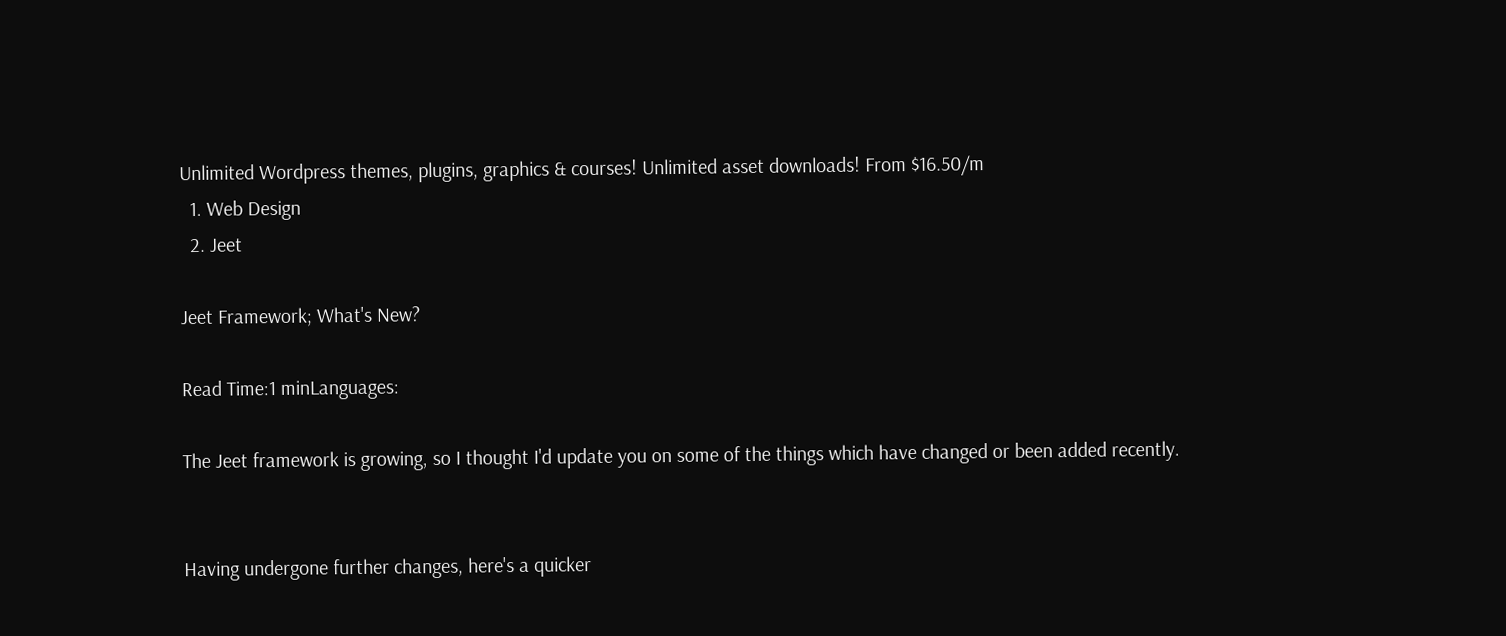Unlimited Wordpress themes, plugins, graphics & courses! Unlimited asset downloads! From $16.50/m
  1. Web Design
  2. Jeet

Jeet Framework; What's New?

Read Time:1 minLanguages:

The Jeet framework is growing, so I thought I'd update you on some of the things which have changed or been added recently.


Having undergone further changes, here's a quicker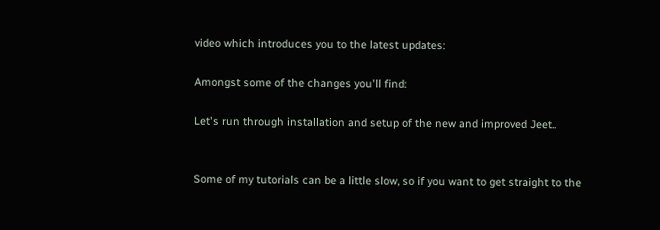video which introduces you to the latest updates:

Amongst some of the changes you'll find:

Let's run through installation and setup of the new and improved Jeet..


Some of my tutorials can be a little slow, so if you want to get straight to the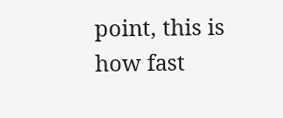point, this is how fast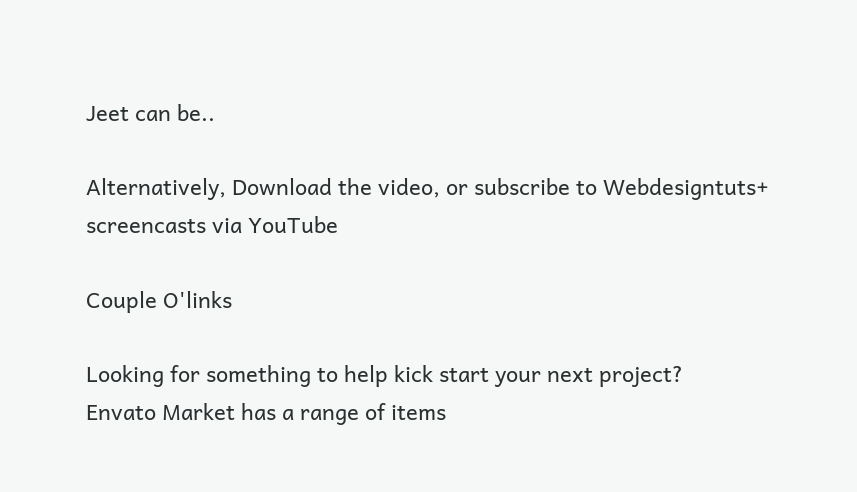Jeet can be..

Alternatively, Download the video, or subscribe to Webdesigntuts+ screencasts via YouTube

Couple O'links

Looking for something to help kick start your next project?
Envato Market has a range of items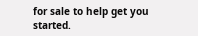for sale to help get you started.